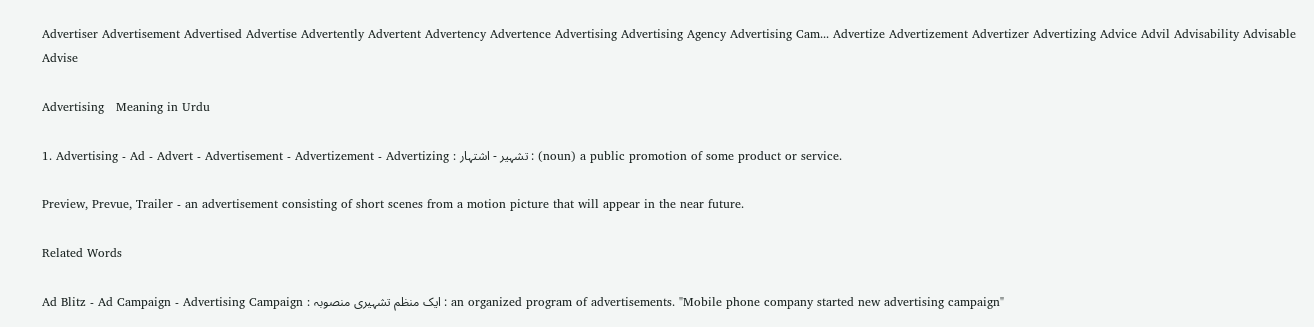Advertiser Advertisement Advertised Advertise Advertently Advertent Advertency Advertence Advertising Advertising Agency Advertising Cam... Advertize Advertizement Advertizer Advertizing Advice Advil Advisability Advisable Advise

Advertising   Meaning in Urdu

1. Advertising - Ad - Advert - Advertisement - Advertizement - Advertizing : تشہیر - اشتہار : (noun) a public promotion of some product or service.

Preview, Prevue, Trailer - an advertisement consisting of short scenes from a motion picture that will appear in the near future.

Related Words

Ad Blitz - Ad Campaign - Advertising Campaign : ایک منظم تشہیری منصوبہ : an organized program of advertisements. "Mobile phone company started new advertising campaign"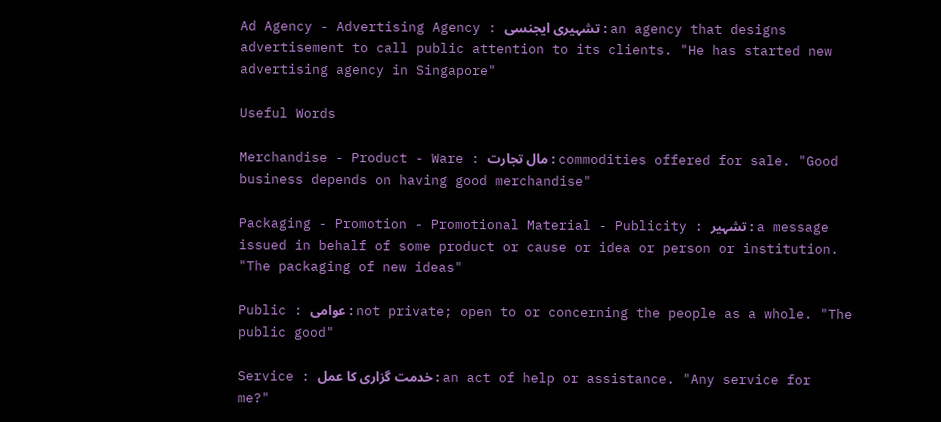Ad Agency - Advertising Agency : تشہیری ایجنسی : an agency that designs advertisement to call public attention to its clients. "He has started new advertising agency in Singapore"

Useful Words

Merchandise - Product - Ware : مال تجارت : commodities offered for sale. "Good business depends on having good merchandise"

Packaging - Promotion - Promotional Material - Publicity : تشہیر : a message issued in behalf of some product or cause or idea or person or institution. "The packaging of new ideas"

Public : عوامی : not private; open to or concerning the people as a whole. "The public good"

Service : خدمت گزاری کا عمل : an act of help or assistance. "Any service for me?"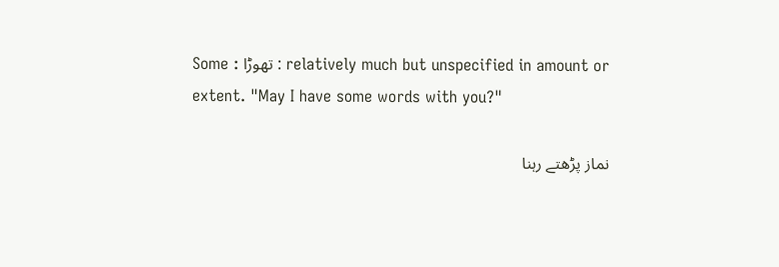Some : تھوڑا : relatively much but unspecified in amount or extent. "May I have some words with you?"

نماز پڑھتے رہنا